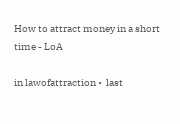How to attract money in a short time - LoA

in lawofattraction •  last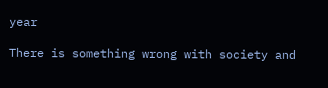year

There is something wrong with society and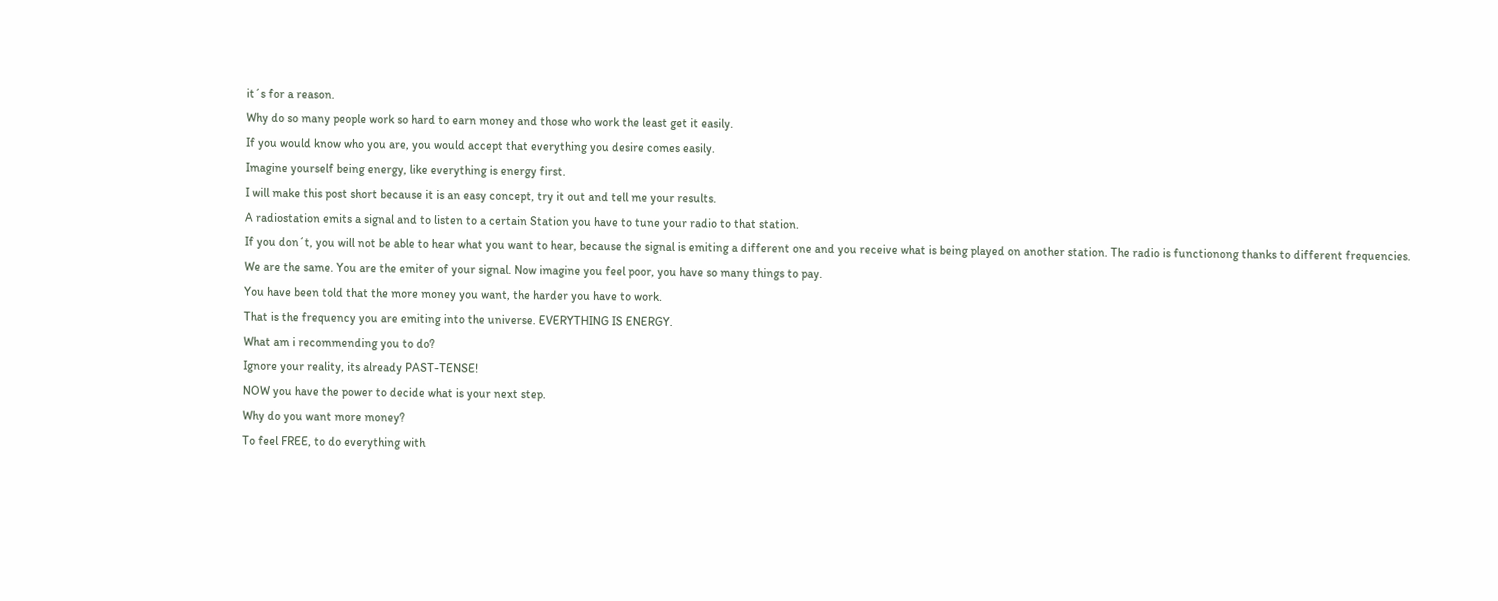it´s for a reason.
Why do so many people work so hard to earn money and those who work the least get it easily.
If you would know who you are, you would accept that everything you desire comes easily.
Imagine yourself being energy, like everything is energy first.
I will make this post short because it is an easy concept, try it out and tell me your results.
A radiostation emits a signal and to listen to a certain Station you have to tune your radio to that station.
If you don´t, you will not be able to hear what you want to hear, because the signal is emiting a different one and you receive what is being played on another station. The radio is functionong thanks to different frequencies.
We are the same. You are the emiter of your signal. Now imagine you feel poor, you have so many things to pay.
You have been told that the more money you want, the harder you have to work.
That is the frequency you are emiting into the universe. EVERYTHING IS ENERGY.
What am i recommending you to do?
Ignore your reality, its already PAST-TENSE!
NOW you have the power to decide what is your next step.
Why do you want more money?
To feel FREE, to do everything with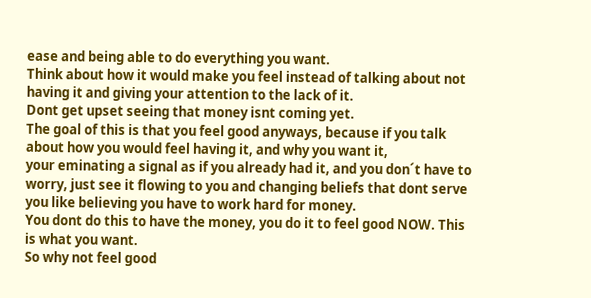ease and being able to do everything you want.
Think about how it would make you feel instead of talking about not having it and giving your attention to the lack of it.
Dont get upset seeing that money isnt coming yet.
The goal of this is that you feel good anyways, because if you talk about how you would feel having it, and why you want it,
your eminating a signal as if you already had it, and you don´t have to worry, just see it flowing to you and changing beliefs that dont serve you like believing you have to work hard for money.
You dont do this to have the money, you do it to feel good NOW. This is what you want.
So why not feel good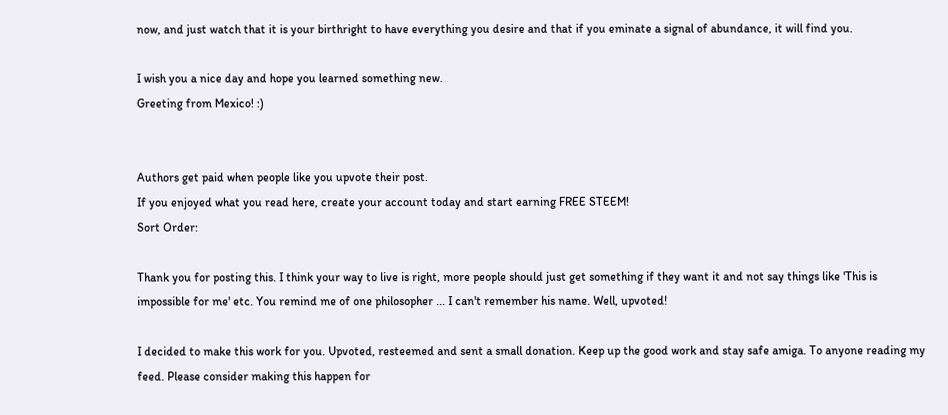now, and just watch that it is your birthright to have everything you desire and that if you eminate a signal of abundance, it will find you.

I wish you a nice day and hope you learned something new.
Greeting from Mexico! :)


Authors get paid when people like you upvote their post.
If you enjoyed what you read here, create your account today and start earning FREE STEEM!
Sort Order:

Thank you for posting this. I think your way to live is right, more people should just get something if they want it and not say things like 'This is impossible for me' etc. You remind me of one philosopher ... I can't remember his name. Well, upvoted!

I decided to make this work for you. Upvoted, resteemed and sent a small donation. Keep up the good work and stay safe amiga. To anyone reading my feed. Please consider making this happen for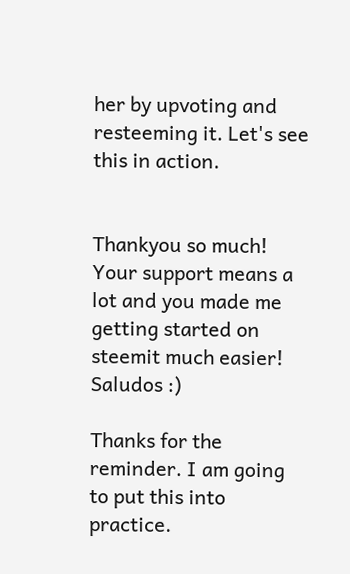her by upvoting and resteeming it. Let's see this in action.


Thankyou so much! Your support means a lot and you made me getting started on steemit much easier! Saludos :)

Thanks for the reminder. I am going to put this into practice.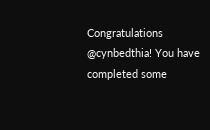Congratulations @cynbedthia! You have completed some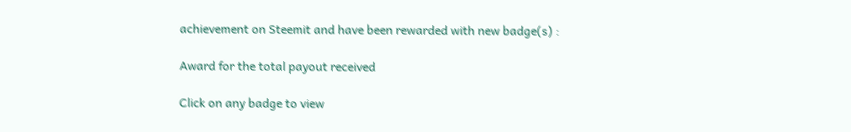achievement on Steemit and have been rewarded with new badge(s) :

Award for the total payout received

Click on any badge to view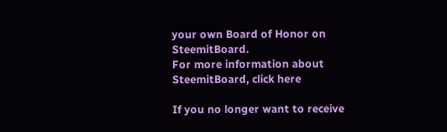your own Board of Honor on SteemitBoard.
For more information about SteemitBoard, click here

If you no longer want to receive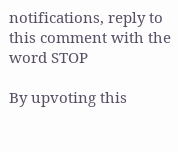notifications, reply to this comment with the word STOP

By upvoting this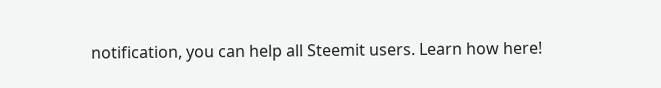notification, you can help all Steemit users. Learn how here!